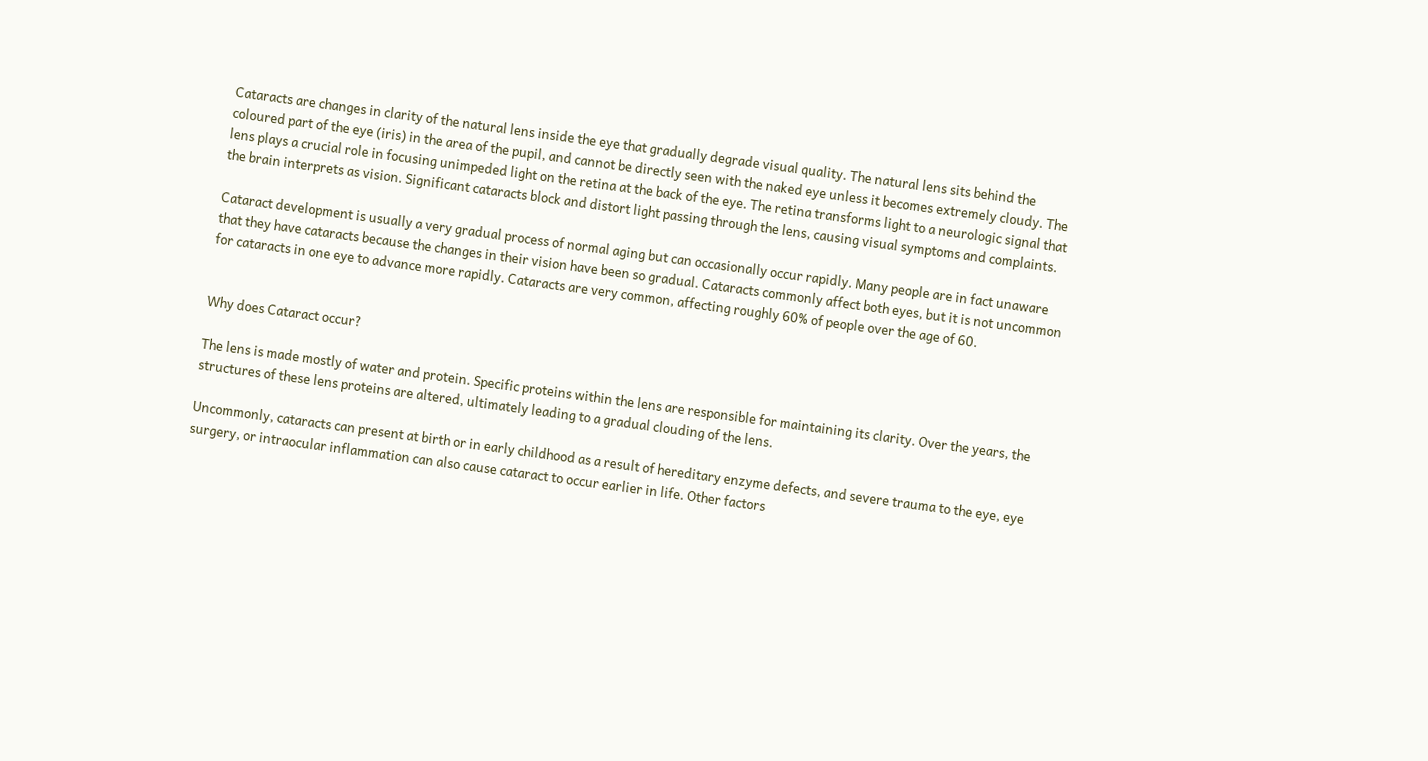Cataracts are changes in clarity of the natural lens inside the eye that gradually degrade visual quality. The natural lens sits behind the coloured part of the eye (iris) in the area of the pupil, and cannot be directly seen with the naked eye unless it becomes extremely cloudy. The lens plays a crucial role in focusing unimpeded light on the retina at the back of the eye. The retina transforms light to a neurologic signal that the brain interprets as vision. Significant cataracts block and distort light passing through the lens, causing visual symptoms and complaints.

Cataract development is usually a very gradual process of normal aging but can occasionally occur rapidly. Many people are in fact unaware that they have cataracts because the changes in their vision have been so gradual. Cataracts commonly affect both eyes, but it is not uncommon for cataracts in one eye to advance more rapidly. Cataracts are very common, affecting roughly 60% of people over the age of 60.


Why does Cataract occur?

The lens is made mostly of water and protein. Specific proteins within the lens are responsible for maintaining its clarity. Over the years, the structures of these lens proteins are altered, ultimately leading to a gradual clouding of the lens.

Uncommonly, cataracts can present at birth or in early childhood as a result of hereditary enzyme defects, and severe trauma to the eye, eye surgery, or intraocular inflammation can also cause cataract to occur earlier in life. Other factors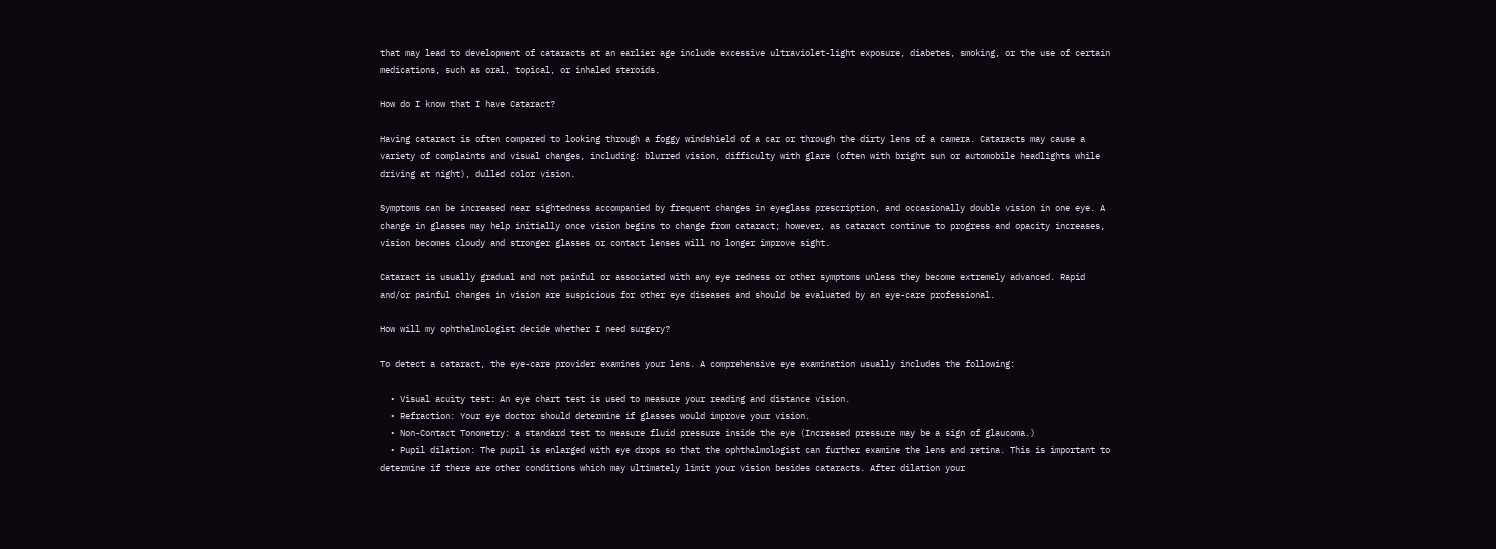that may lead to development of cataracts at an earlier age include excessive ultraviolet-light exposure, diabetes, smoking, or the use of certain medications, such as oral, topical, or inhaled steroids.

How do I know that I have Cataract?

Having cataract is often compared to looking through a foggy windshield of a car or through the dirty lens of a camera. Cataracts may cause a variety of complaints and visual changes, including: blurred vision, difficulty with glare (often with bright sun or automobile headlights while driving at night), dulled color vision.

Symptoms can be increased near sightedness accompanied by frequent changes in eyeglass prescription, and occasionally double vision in one eye. A change in glasses may help initially once vision begins to change from cataract; however, as cataract continue to progress and opacity increases, vision becomes cloudy and stronger glasses or contact lenses will no longer improve sight.

Cataract is usually gradual and not painful or associated with any eye redness or other symptoms unless they become extremely advanced. Rapid and/or painful changes in vision are suspicious for other eye diseases and should be evaluated by an eye-care professional.

How will my ophthalmologist decide whether I need surgery?

To detect a cataract, the eye-care provider examines your lens. A comprehensive eye examination usually includes the following:

  • Visual acuity test: An eye chart test is used to measure your reading and distance vision.
  • Refraction: Your eye doctor should determine if glasses would improve your vision.
  • Non-Contact Tonometry: a standard test to measure fluid pressure inside the eye (Increased pressure may be a sign of glaucoma.)
  • Pupil dilation: The pupil is enlarged with eye drops so that the ophthalmologist can further examine the lens and retina. This is important to determine if there are other conditions which may ultimately limit your vision besides cataracts. After dilation your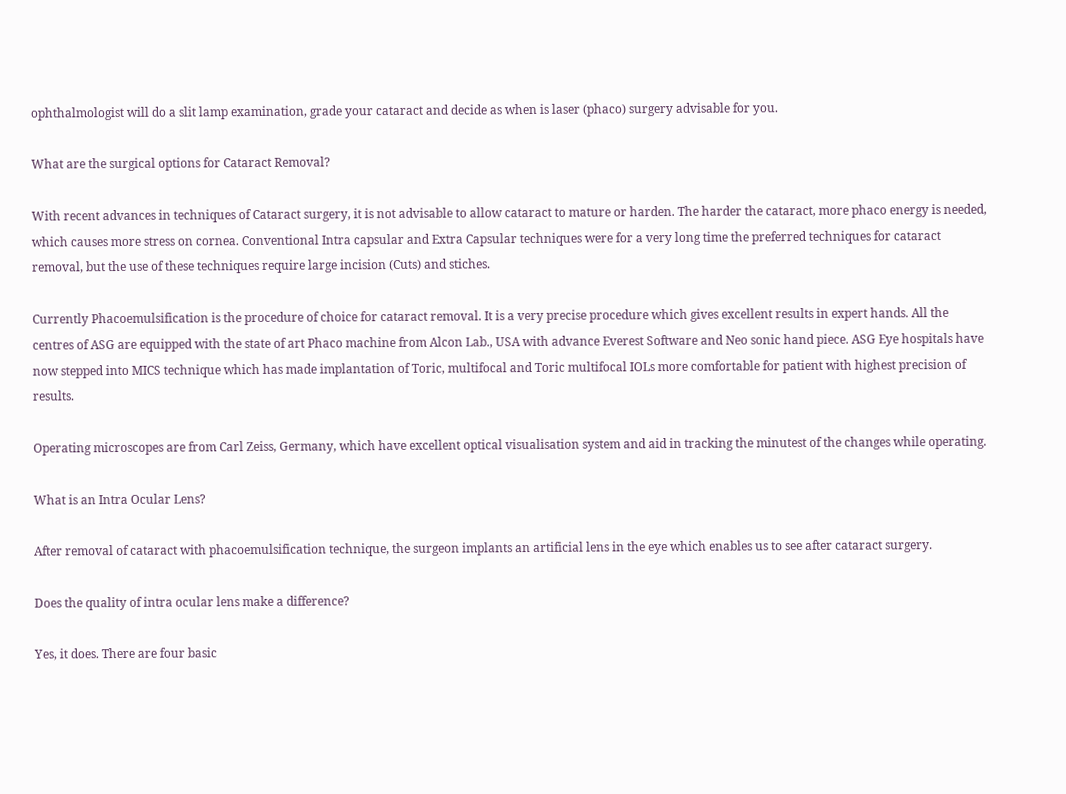ophthalmologist will do a slit lamp examination, grade your cataract and decide as when is laser (phaco) surgery advisable for you.

What are the surgical options for Cataract Removal?

With recent advances in techniques of Cataract surgery, it is not advisable to allow cataract to mature or harden. The harder the cataract, more phaco energy is needed, which causes more stress on cornea. Conventional Intra capsular and Extra Capsular techniques were for a very long time the preferred techniques for cataract removal, but the use of these techniques require large incision (Cuts) and stiches.

Currently Phacoemulsification is the procedure of choice for cataract removal. It is a very precise procedure which gives excellent results in expert hands. All the centres of ASG are equipped with the state of art Phaco machine from Alcon Lab., USA with advance Everest Software and Neo sonic hand piece. ASG Eye hospitals have now stepped into MICS technique which has made implantation of Toric, multifocal and Toric multifocal IOLs more comfortable for patient with highest precision of results.

Operating microscopes are from Carl Zeiss, Germany, which have excellent optical visualisation system and aid in tracking the minutest of the changes while operating.

What is an Intra Ocular Lens?

After removal of cataract with phacoemulsification technique, the surgeon implants an artificial lens in the eye which enables us to see after cataract surgery.

Does the quality of intra ocular lens make a difference?

Yes, it does. There are four basic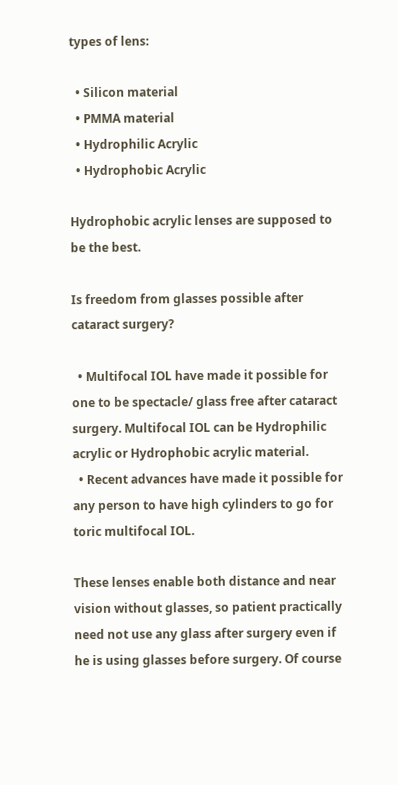types of lens:

  • Silicon material
  • PMMA material
  • Hydrophilic Acrylic
  • Hydrophobic Acrylic

Hydrophobic acrylic lenses are supposed to be the best.

Is freedom from glasses possible after cataract surgery?

  • Multifocal IOL have made it possible for one to be spectacle/ glass free after cataract surgery. Multifocal IOL can be Hydrophilic acrylic or Hydrophobic acrylic material.
  • Recent advances have made it possible for any person to have high cylinders to go for toric multifocal IOL.

These lenses enable both distance and near vision without glasses, so patient practically need not use any glass after surgery even if he is using glasses before surgery. Of course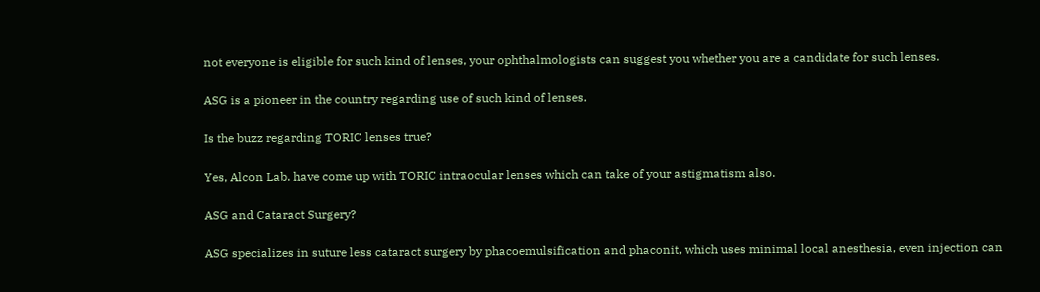not everyone is eligible for such kind of lenses, your ophthalmologists can suggest you whether you are a candidate for such lenses.

ASG is a pioneer in the country regarding use of such kind of lenses.

Is the buzz regarding TORIC lenses true?

Yes, Alcon Lab. have come up with TORIC intraocular lenses which can take of your astigmatism also.

ASG and Cataract Surgery?

ASG specializes in suture less cataract surgery by phacoemulsification and phaconit, which uses minimal local anesthesia, even injection can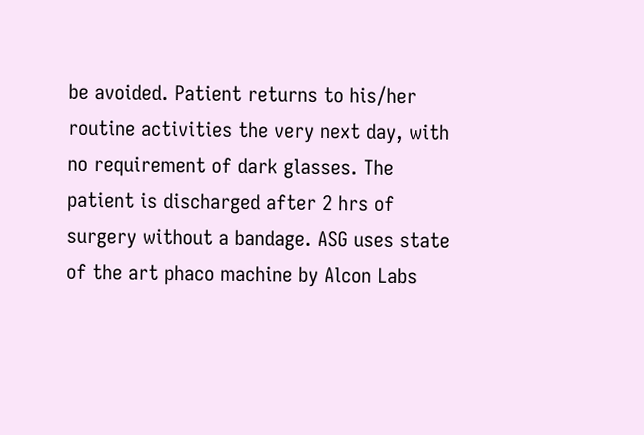be avoided. Patient returns to his/her routine activities the very next day, with no requirement of dark glasses. The patient is discharged after 2 hrs of surgery without a bandage. ASG uses state of the art phaco machine by Alcon Labs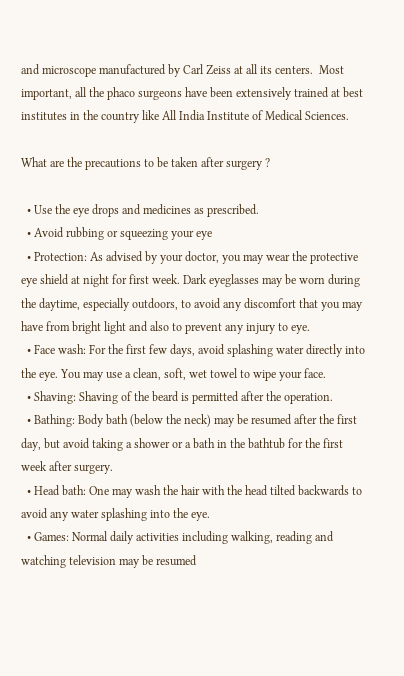and microscope manufactured by Carl Zeiss at all its centers.  Most important, all the phaco surgeons have been extensively trained at best institutes in the country like All India Institute of Medical Sciences.

What are the precautions to be taken after surgery ?

  • Use the eye drops and medicines as prescribed.
  • Avoid rubbing or squeezing your eye
  • Protection: As advised by your doctor, you may wear the protective eye shield at night for first week. Dark eyeglasses may be worn during the daytime, especially outdoors, to avoid any discomfort that you may have from bright light and also to prevent any injury to eye.
  • Face wash: For the first few days, avoid splashing water directly into the eye. You may use a clean, soft, wet towel to wipe your face.
  • Shaving: Shaving of the beard is permitted after the operation.
  • Bathing: Body bath (below the neck) may be resumed after the first day, but avoid taking a shower or a bath in the bathtub for the first week after surgery.
  • Head bath: One may wash the hair with the head tilted backwards to avoid any water splashing into the eye.
  • Games: Normal daily activities including walking, reading and watching television may be resumed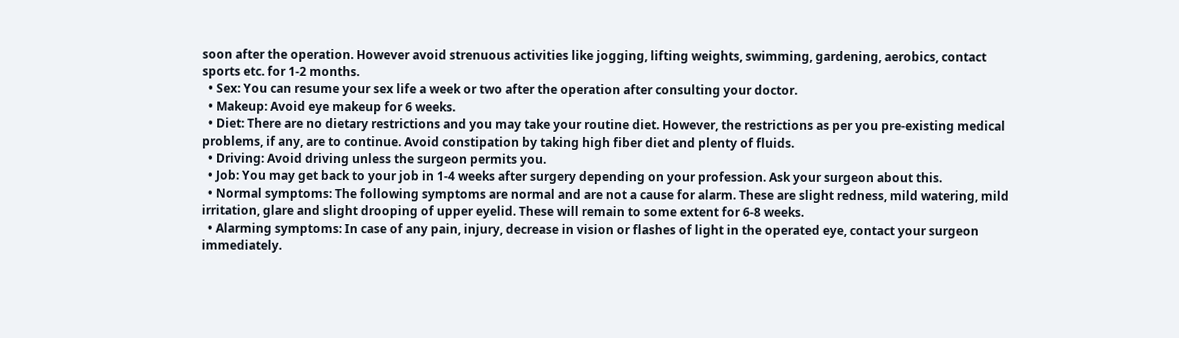soon after the operation. However avoid strenuous activities like jogging, lifting weights, swimming, gardening, aerobics, contact sports etc. for 1-2 months.
  • Sex: You can resume your sex life a week or two after the operation after consulting your doctor.
  • Makeup: Avoid eye makeup for 6 weeks.
  • Diet: There are no dietary restrictions and you may take your routine diet. However, the restrictions as per you pre-existing medical problems, if any, are to continue. Avoid constipation by taking high fiber diet and plenty of fluids.
  • Driving: Avoid driving unless the surgeon permits you.
  • Job: You may get back to your job in 1-4 weeks after surgery depending on your profession. Ask your surgeon about this.
  • Normal symptoms: The following symptoms are normal and are not a cause for alarm. These are slight redness, mild watering, mild irritation, glare and slight drooping of upper eyelid. These will remain to some extent for 6-8 weeks.
  • Alarming symptoms: In case of any pain, injury, decrease in vision or flashes of light in the operated eye, contact your surgeon immediately.